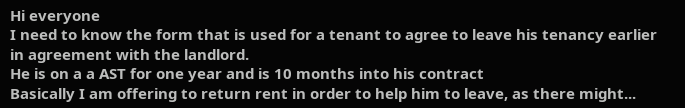Hi everyone
I need to know the form that is used for a tenant to agree to leave his tenancy earlier in agreement with the landlord.
He is on a a AST for one year and is 10 months into his contract
Basically I am offering to return rent in order to help him to leave, as there might...